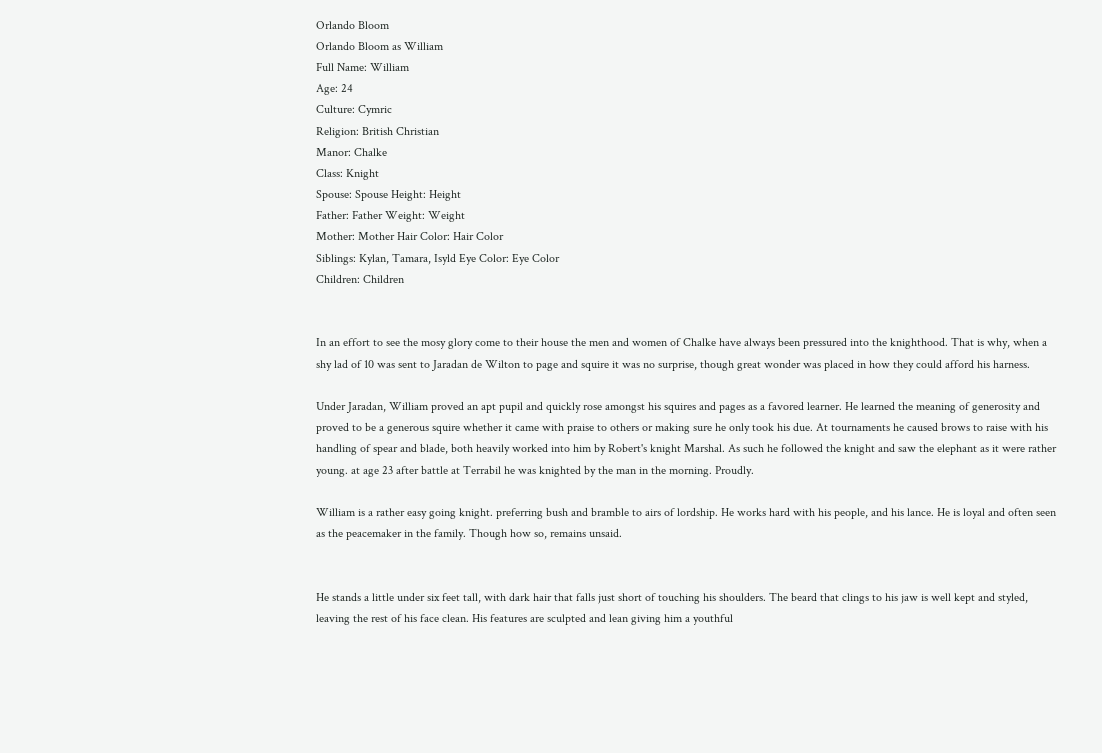Orlando Bloom
Orlando Bloom as William
Full Name: William
Age: 24
Culture: Cymric
Religion: British Christian
Manor: Chalke
Class: Knight
Spouse: Spouse Height: Height
Father: Father Weight: Weight
Mother: Mother Hair Color: Hair Color
Siblings: Kylan, Tamara, Isyld Eye Color: Eye Color
Children: Children


In an effort to see the mosy glory come to their house the men and women of Chalke have always been pressured into the knighthood. That is why, when a shy lad of 10 was sent to Jaradan de Wilton to page and squire it was no surprise, though great wonder was placed in how they could afford his harness.

Under Jaradan, William proved an apt pupil and quickly rose amongst his squires and pages as a favored learner. He learned the meaning of generosity and proved to be a generous squire whether it came with praise to others or making sure he only took his due. At tournaments he caused brows to raise with his handling of spear and blade, both heavily worked into him by Robert's knight Marshal. As such he followed the knight and saw the elephant as it were rather young. at age 23 after battle at Terrabil he was knighted by the man in the morning. Proudly.

William is a rather easy going knight. preferring bush and bramble to airs of lordship. He works hard with his people, and his lance. He is loyal and often seen as the peacemaker in the family. Though how so, remains unsaid.


He stands a little under six feet tall, with dark hair that falls just short of touching his shoulders. The beard that clings to his jaw is well kept and styled, leaving the rest of his face clean. His features are sculpted and lean giving him a youthful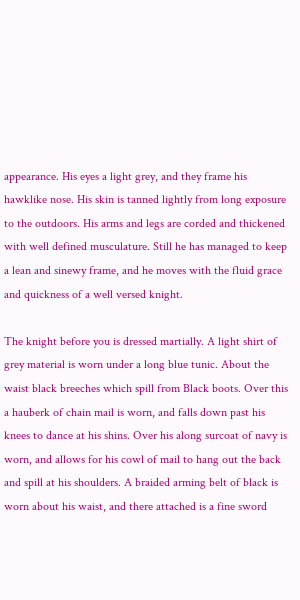appearance. His eyes a light grey, and they frame his hawklike nose. His skin is tanned lightly from long exposure to the outdoors. His arms and legs are corded and thickened with well defined musculature. Still he has managed to keep a lean and sinewy frame, and he moves with the fluid grace and quickness of a well versed knight.

The knight before you is dressed martially. A light shirt of grey material is worn under a long blue tunic. About the waist black breeches which spill from Black boots. Over this a hauberk of chain mail is worn, and falls down past his knees to dance at his shins. Over his along surcoat of navy is worn, and allows for his cowl of mail to hang out the back and spill at his shoulders. A braided arming belt of black is worn about his waist, and there attached is a fine sword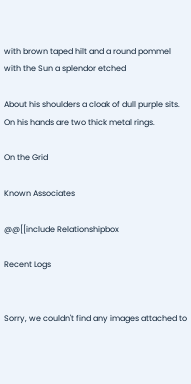with brown taped hilt and a round pommel with the Sun a splendor etched

About his shoulders a cloak of dull purple sits. On his hands are two thick metal rings.

On the Grid

Known Associates

@@[[include Relationshipbox

Recent Logs


Sorry, we couldn't find any images attached to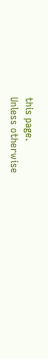this page.
Unless otherwise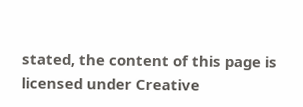stated, the content of this page is licensed under Creative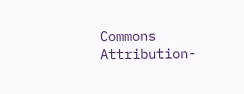Commons Attribution-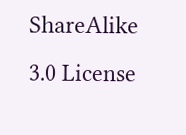ShareAlike 3.0 License